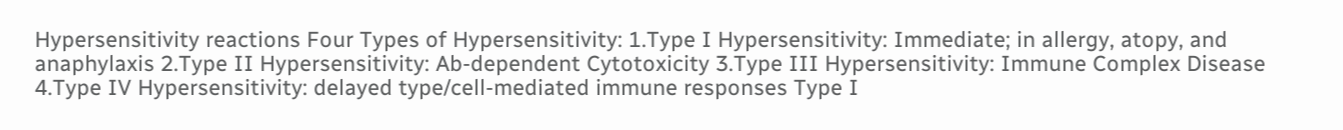Hypersensitivity reactions Four Types of Hypersensitivity: 1.Type I Hypersensitivity: Immediate; in allergy, atopy, and anaphylaxis 2.Type II Hypersensitivity: Ab-dependent Cytotoxicity 3.Type III Hypersensitivity: Immune Complex Disease 4.Type IV Hypersensitivity: delayed type/cell-mediated immune responses Type I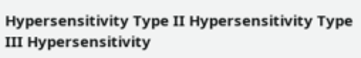Hypersensitivity Type II Hypersensitivity Type III Hypersensitivity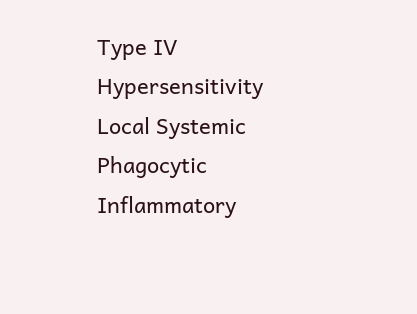Type IV Hypersensitivity Local Systemic Phagocytic Inflammatory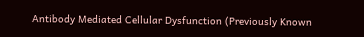Antibody Mediated Cellular Dysfunction (Previously Known